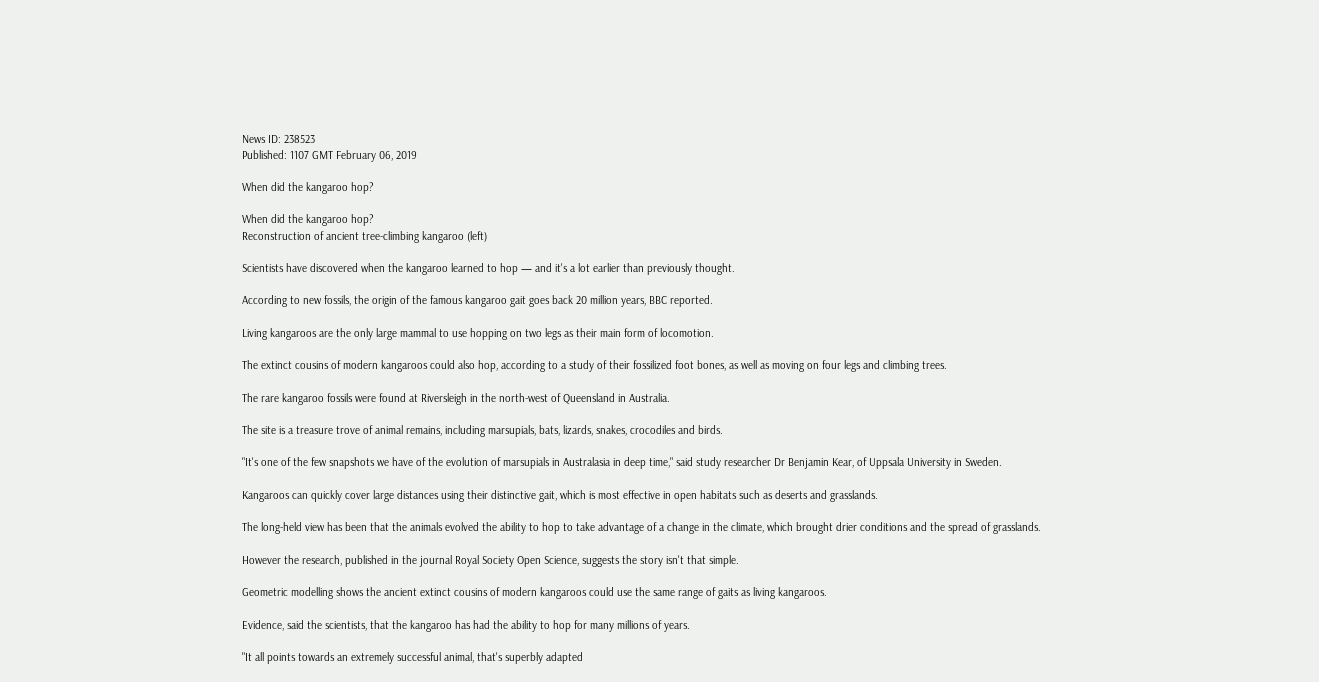News ID: 238523
Published: 1107 GMT February 06, 2019

When did the kangaroo hop?

When did the kangaroo hop?
Reconstruction of ancient tree-climbing kangaroo (left)

Scientists have discovered when the kangaroo learned to hop — and it's a lot earlier than previously thought.

According to new fossils, the origin of the famous kangaroo gait goes back 20 million years, BBC reported.

Living kangaroos are the only large mammal to use hopping on two legs as their main form of locomotion.

The extinct cousins of modern kangaroos could also hop, according to a study of their fossilized foot bones, as well as moving on four legs and climbing trees.

The rare kangaroo fossils were found at Riversleigh in the north-west of Queensland in Australia.

The site is a treasure trove of animal remains, including marsupials, bats, lizards, snakes, crocodiles and birds.

"It's one of the few snapshots we have of the evolution of marsupials in Australasia in deep time," said study researcher Dr Benjamin Kear, of Uppsala University in Sweden.

Kangaroos can quickly cover large distances using their distinctive gait, which is most effective in open habitats such as deserts and grasslands.

The long-held view has been that the animals evolved the ability to hop to take advantage of a change in the climate, which brought drier conditions and the spread of grasslands.

However the research, published in the journal Royal Society Open Science, suggests the story isn't that simple.

Geometric modelling shows the ancient extinct cousins of modern kangaroos could use the same range of gaits as living kangaroos.

Evidence, said the scientists, that the kangaroo has had the ability to hop for many millions of years.

"It all points towards an extremely successful animal, that's superbly adapted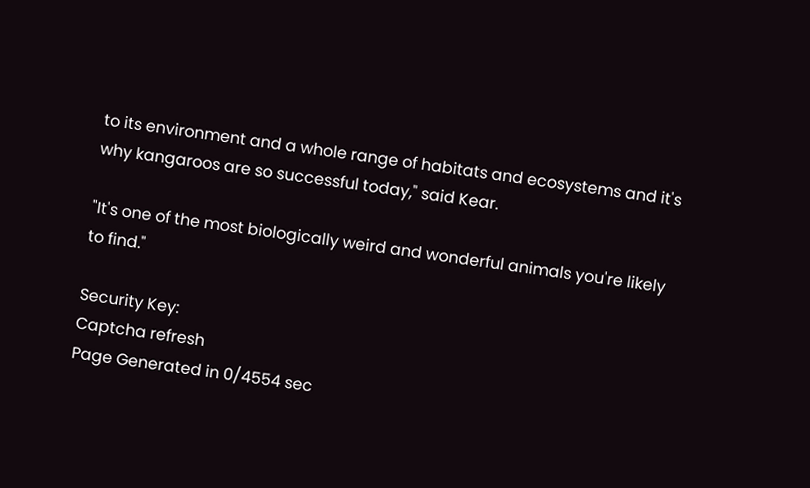to its environment and a whole range of habitats and ecosystems and it's why kangaroos are so successful today," said Kear.

"It's one of the most biologically weird and wonderful animals you're likely to find."

Security Key:
Captcha refresh
Page Generated in 0/4554 sec